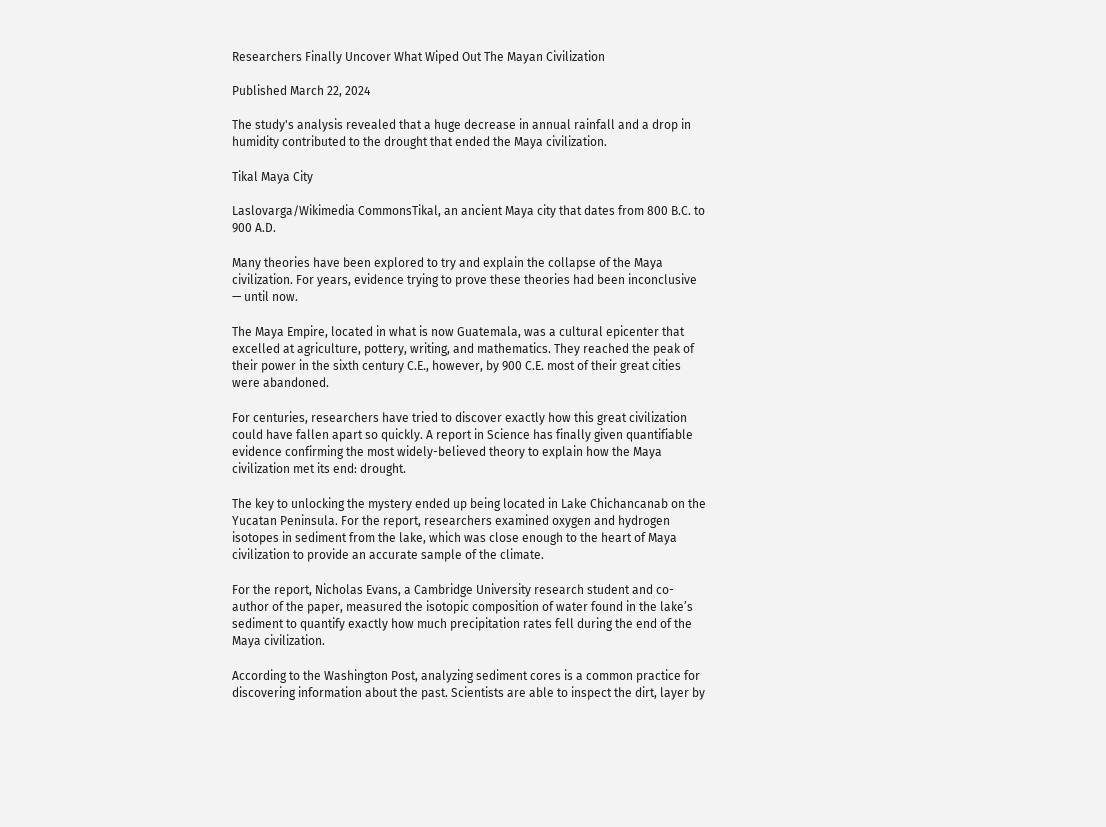Researchers Finally Uncover What Wiped Out The Mayan Civilization

Published March 22, 2024

The study's analysis revealed that a huge decrease in annual rainfall and a drop in humidity contributed to the drought that ended the Maya civilization.

Tikal Maya City

Laslovarga/Wikimedia CommonsTikal, an ancient Maya city that dates from 800 B.C. to 900 A.D.

Many theories have been explored to try and explain the collapse of the Maya civilization. For years, evidence trying to prove these theories had been inconclusive — until now.

The Maya Empire, located in what is now Guatemala, was a cultural epicenter that excelled at agriculture, pottery, writing, and mathematics. They reached the peak of their power in the sixth century C.E., however, by 900 C.E. most of their great cities were abandoned.

For centuries, researchers have tried to discover exactly how this great civilization could have fallen apart so quickly. A report in Science has finally given quantifiable evidence confirming the most widely-believed theory to explain how the Maya civilization met its end: drought.

The key to unlocking the mystery ended up being located in Lake Chichancanab on the Yucatan Peninsula. For the report, researchers examined oxygen and hydrogen isotopes in sediment from the lake, which was close enough to the heart of Maya civilization to provide an accurate sample of the climate.

For the report, Nicholas Evans, a Cambridge University research student and co-author of the paper, measured the isotopic composition of water found in the lake’s sediment to quantify exactly how much precipitation rates fell during the end of the Maya civilization.

According to the Washington Post, analyzing sediment cores is a common practice for discovering information about the past. Scientists are able to inspect the dirt, layer by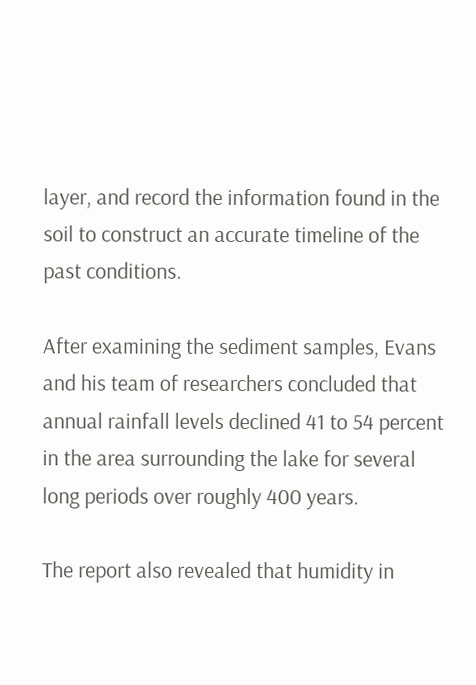layer, and record the information found in the soil to construct an accurate timeline of the past conditions.

After examining the sediment samples, Evans and his team of researchers concluded that annual rainfall levels declined 41 to 54 percent in the area surrounding the lake for several long periods over roughly 400 years.

The report also revealed that humidity in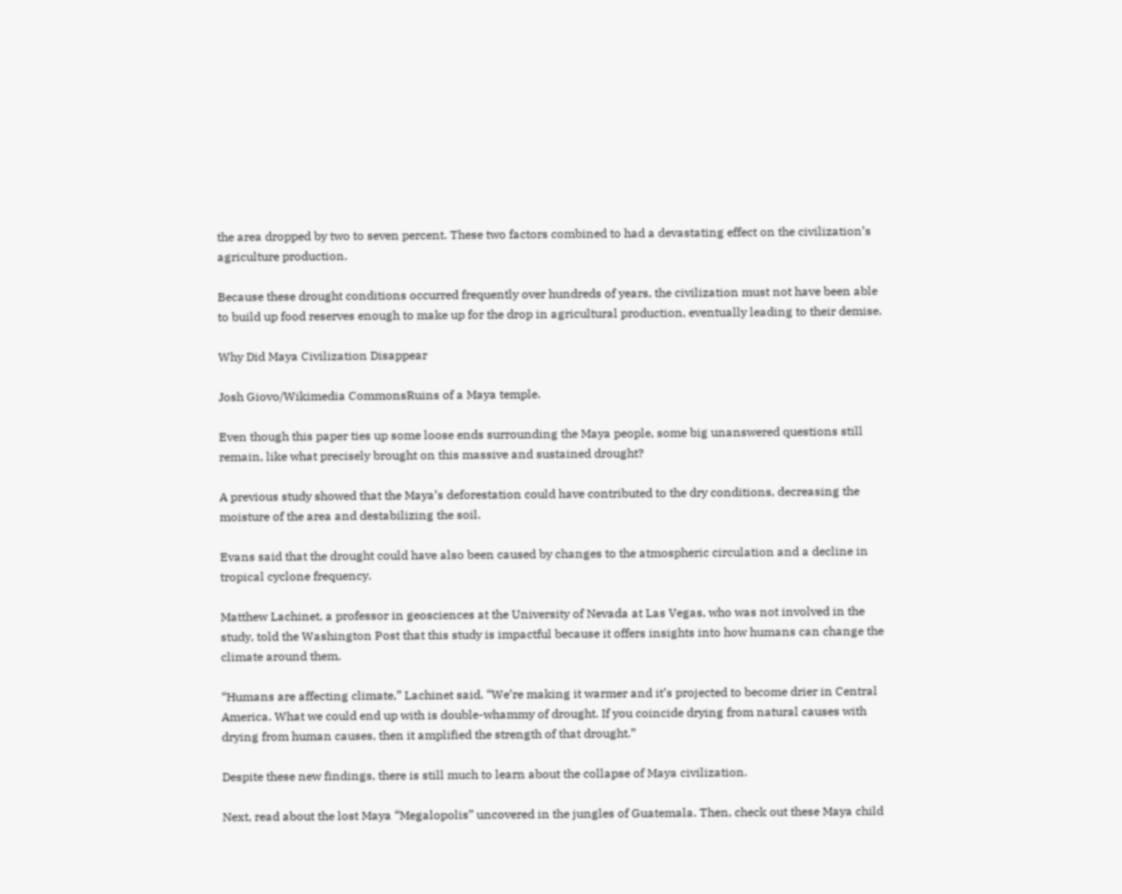the area dropped by two to seven percent. These two factors combined to had a devastating effect on the civilization’s agriculture production.

Because these drought conditions occurred frequently over hundreds of years, the civilization must not have been able to build up food reserves enough to make up for the drop in agricultural production, eventually leading to their demise.

Why Did Maya Civilization Disappear

Josh Giovo/Wikimedia CommonsRuins of a Maya temple.

Even though this paper ties up some loose ends surrounding the Maya people, some big unanswered questions still remain, like what precisely brought on this massive and sustained drought?

A previous study showed that the Maya’s deforestation could have contributed to the dry conditions, decreasing the moisture of the area and destabilizing the soil.

Evans said that the drought could have also been caused by changes to the atmospheric circulation and a decline in tropical cyclone frequency.

Matthew Lachinet, a professor in geosciences at the University of Nevada at Las Vegas, who was not involved in the study, told the Washington Post that this study is impactful because it offers insights into how humans can change the climate around them.

“Humans are affecting climate,” Lachinet said. “We’re making it warmer and it’s projected to become drier in Central America. What we could end up with is double-whammy of drought. If you coincide drying from natural causes with drying from human causes, then it amplified the strength of that drought.”

Despite these new findings, there is still much to learn about the collapse of Maya civilization.

Next, read about the lost Maya “Megalopolis” uncovered in the jungles of Guatemala. Then, check out these Maya child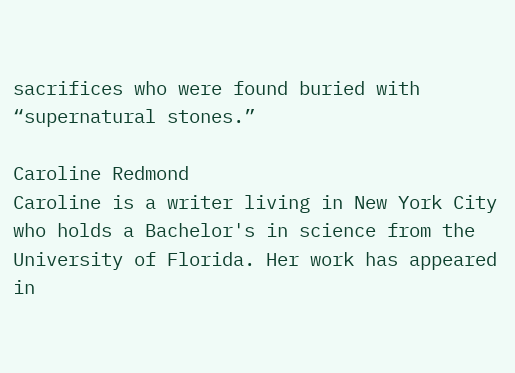sacrifices who were found buried with “supernatural stones.”

Caroline Redmond
Caroline is a writer living in New York City who holds a Bachelor's in science from the University of Florida. Her work has appeared in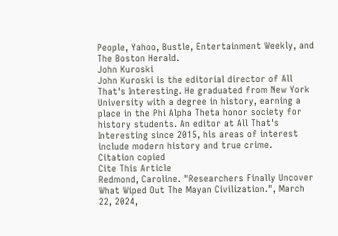People, Yahoo, Bustle, Entertainment Weekly, and The Boston Herald.
John Kuroski
John Kuroski is the editorial director of All That's Interesting. He graduated from New York University with a degree in history, earning a place in the Phi Alpha Theta honor society for history students. An editor at All That's Interesting since 2015, his areas of interest include modern history and true crime.
Citation copied
Cite This Article
Redmond, Caroline. "Researchers Finally Uncover What Wiped Out The Mayan Civilization.", March 22, 2024,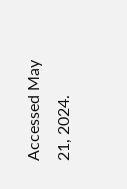Accessed May 21, 2024.